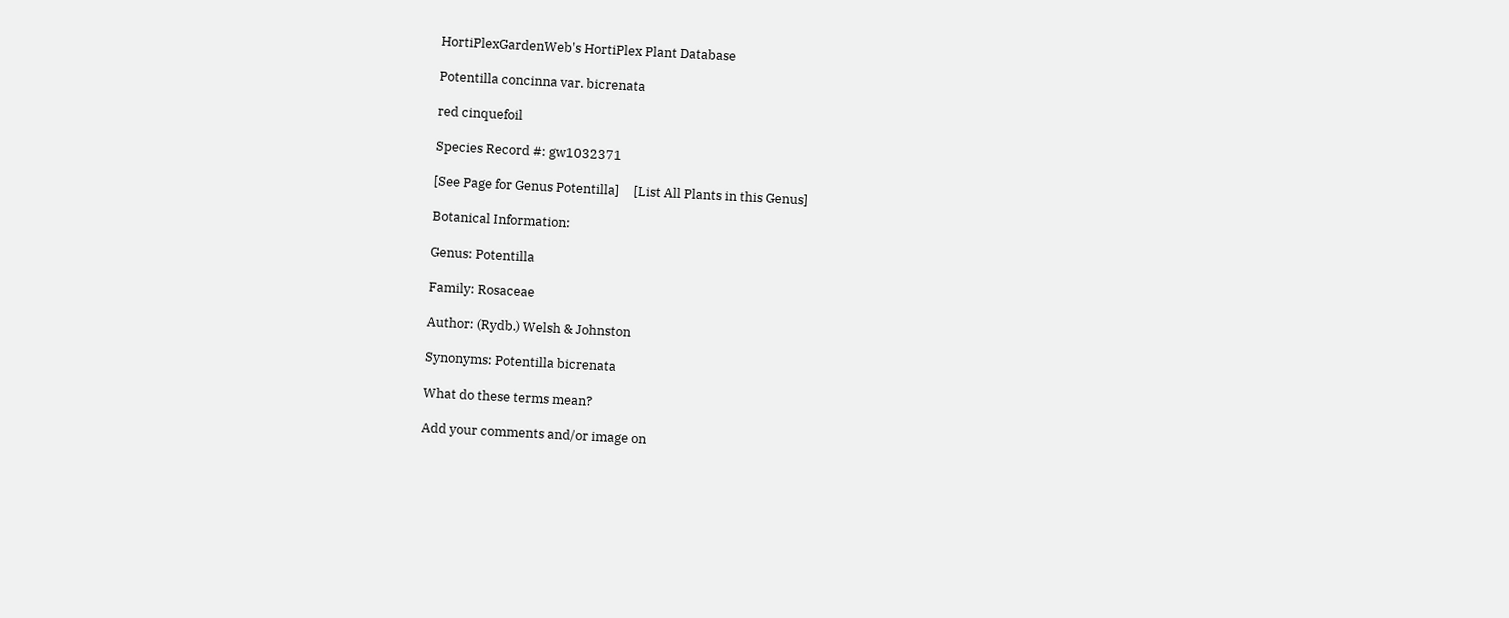HortiPlexGardenWeb's HortiPlex Plant Database

Potentilla concinna var. bicrenata

red cinquefoil

Species Record #: gw1032371

[See Page for Genus Potentilla]     [List All Plants in this Genus]

Botanical Information:

Genus: Potentilla

Family: Rosaceae

Author: (Rydb.) Welsh & Johnston

Synonyms: Potentilla bicrenata

What do these terms mean?

Add your comments and/or image on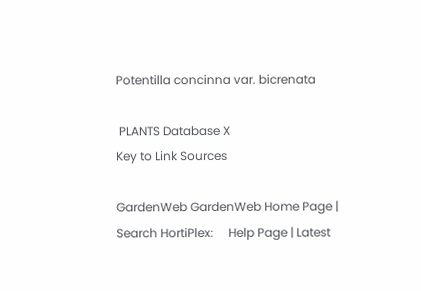Potentilla concinna var. bicrenata

 PLANTS Database X
Key to Link Sources

GardenWeb GardenWeb Home Page | Search HortiPlex:     Help Page | Latest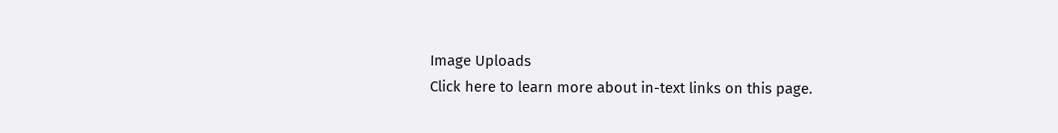Image Uploads
Click here to learn more about in-text links on this page.